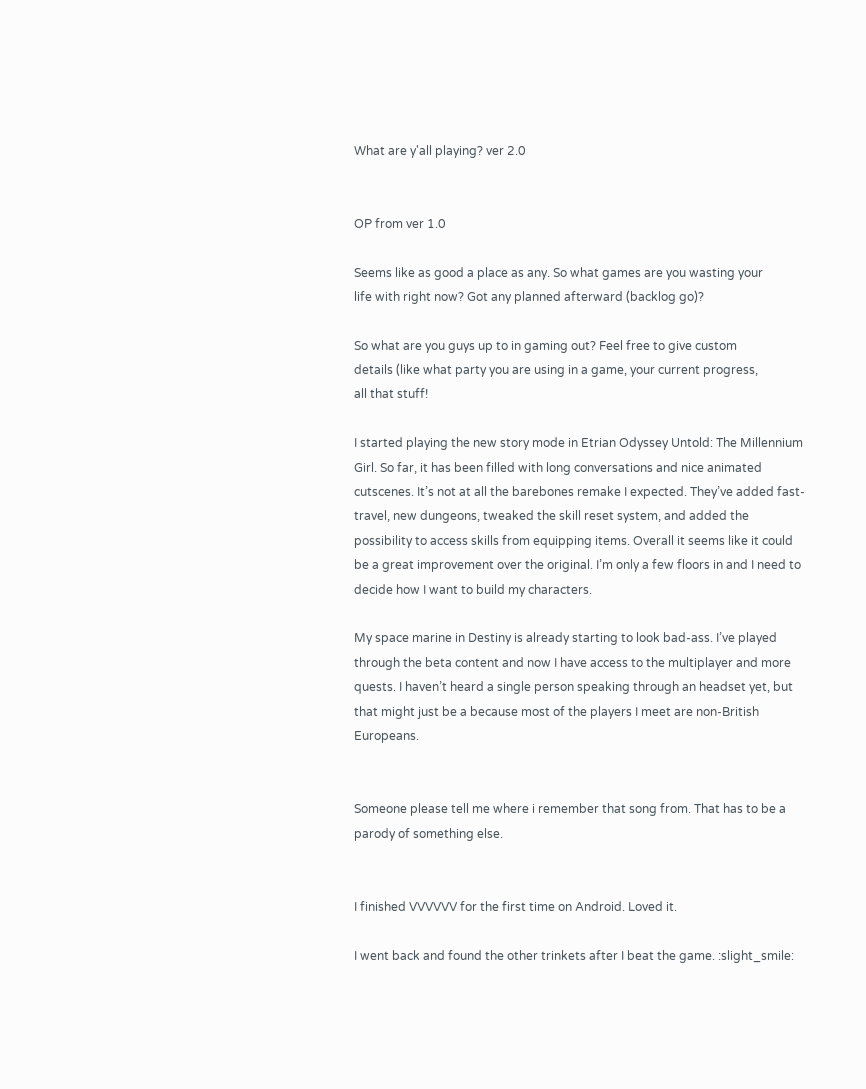What are y'all playing? ver 2.0


OP from ver 1.0

Seems like as good a place as any. So what games are you wasting your
life with right now? Got any planned afterward (backlog go)?

So what are you guys up to in gaming out? Feel free to give custom
details (like what party you are using in a game, your current progress,
all that stuff!

I started playing the new story mode in Etrian Odyssey Untold: The Millennium Girl. So far, it has been filled with long conversations and nice animated cutscenes. It’s not at all the barebones remake I expected. They’ve added fast-travel, new dungeons, tweaked the skill reset system, and added the possibility to access skills from equipping items. Overall it seems like it could be a great improvement over the original. I’m only a few floors in and I need to decide how I want to build my characters.

My space marine in Destiny is already starting to look bad-ass. I’ve played through the beta content and now I have access to the multiplayer and more quests. I haven’t heard a single person speaking through an headset yet, but that might just be a because most of the players I meet are non-British Europeans.


Someone please tell me where i remember that song from. That has to be a parody of something else.


I finished VVVVVV for the first time on Android. Loved it.

I went back and found the other trinkets after I beat the game. :slight_smile: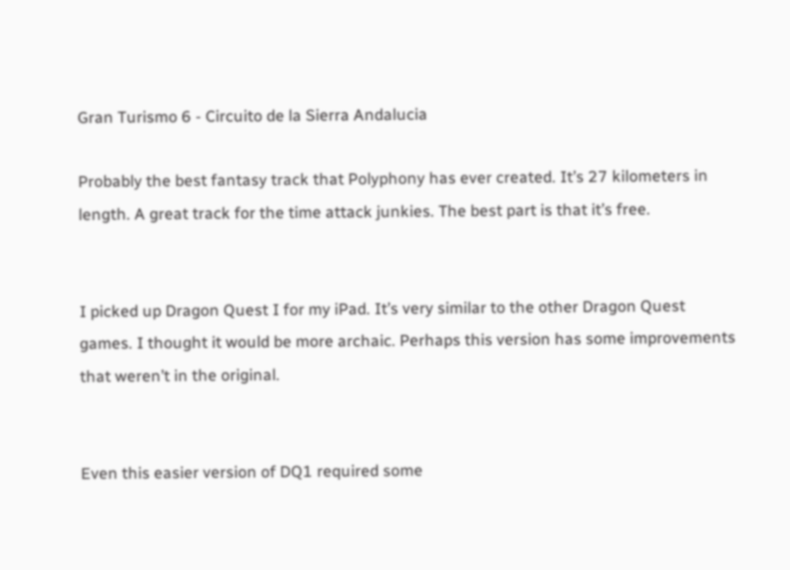Gran Turismo 6 - Circuito de la Sierra Andalucia

Probably the best fantasy track that Polyphony has ever created. It’s 27 kilometers in length. A great track for the time attack junkies. The best part is that it’s free.


I picked up Dragon Quest I for my iPad. It’s very similar to the other Dragon Quest games. I thought it would be more archaic. Perhaps this version has some improvements that weren’t in the original.


Even this easier version of DQ1 required some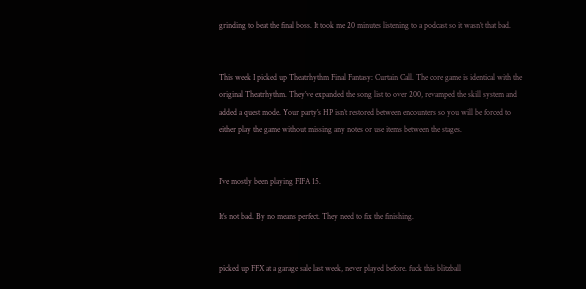grinding to beat the final boss. It took me 20 minutes listening to a podcast so it wasn’t that bad.


This week I picked up Theatrhythm Final Fantasy: Curtain Call. The core game is identical with the original Theatrhythm. They’ve expanded the song list to over 200, revamped the skill system and added a quest mode. Your party’s HP isn’t restored between encounters so you will be forced to either play the game without missing any notes or use items between the stages.


I’ve mostly been playing FIFA 15.

It’s not bad. By no means perfect. They need to fix the finishing.


picked up FFX at a garage sale last week, never played before. fuck this blitzball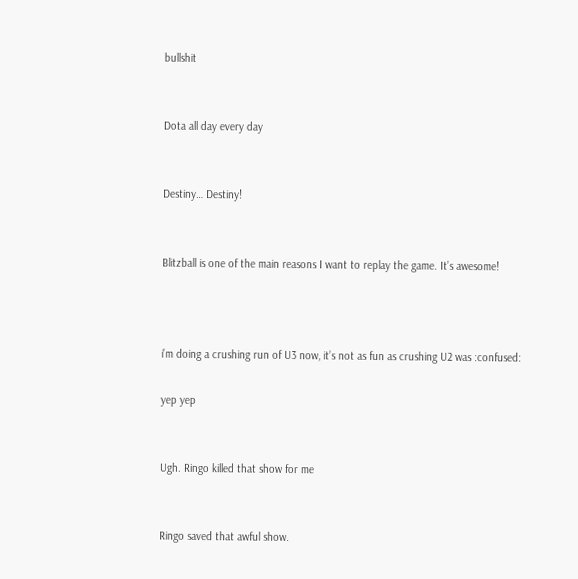bullshit


Dota all day every day


Destiny… Destiny!


Blitzball is one of the main reasons I want to replay the game. It’s awesome!



i’m doing a crushing run of U3 now, it’s not as fun as crushing U2 was :confused:

yep yep


Ugh. Ringo killed that show for me


Ringo saved that awful show.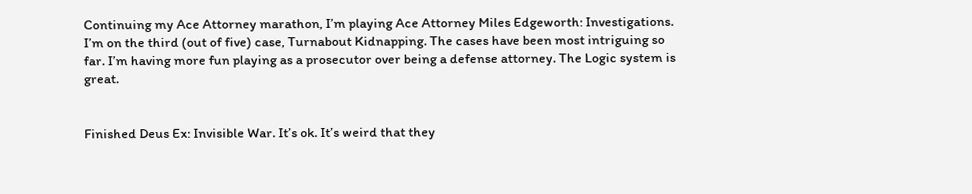Continuing my Ace Attorney marathon, I’m playing Ace Attorney Miles Edgeworth: Investigations. I’m on the third (out of five) case, Turnabout Kidnapping. The cases have been most intriguing so far. I’m having more fun playing as a prosecutor over being a defense attorney. The Logic system is great.


Finished Deus Ex: Invisible War. It’s ok. It’s weird that they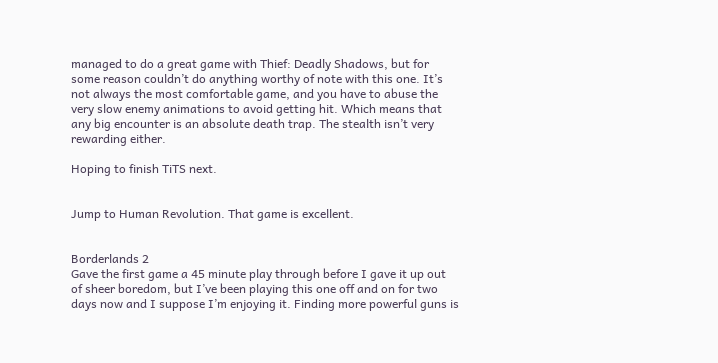managed to do a great game with Thief: Deadly Shadows, but for some reason couldn’t do anything worthy of note with this one. It’s not always the most comfortable game, and you have to abuse the very slow enemy animations to avoid getting hit. Which means that any big encounter is an absolute death trap. The stealth isn’t very rewarding either.

Hoping to finish TiTS next.


Jump to Human Revolution. That game is excellent.


Borderlands 2
Gave the first game a 45 minute play through before I gave it up out of sheer boredom, but I’ve been playing this one off and on for two days now and I suppose I’m enjoying it. Finding more powerful guns is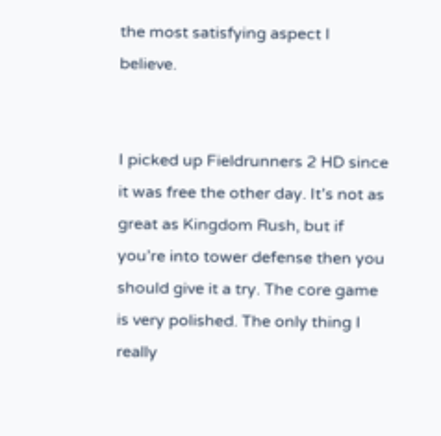the most satisfying aspect I believe.


I picked up Fieldrunners 2 HD since it was free the other day. It’s not as great as Kingdom Rush, but if you’re into tower defense then you should give it a try. The core game is very polished. The only thing I really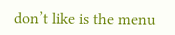don’t like is the menu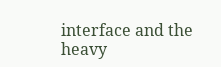interface and the heavy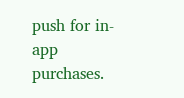push for in-app purchases.